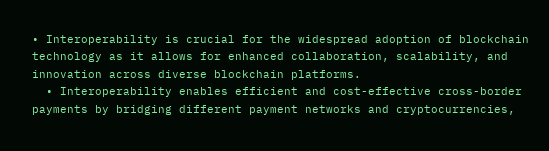• Interoperability is crucial for the widespread adoption of blockchain technology as it allows for enhanced collaboration, scalability, and innovation across diverse blockchain platforms.
  • Interoperability enables efficient and cost-effective cross-border payments by bridging different payment networks and cryptocurrencies,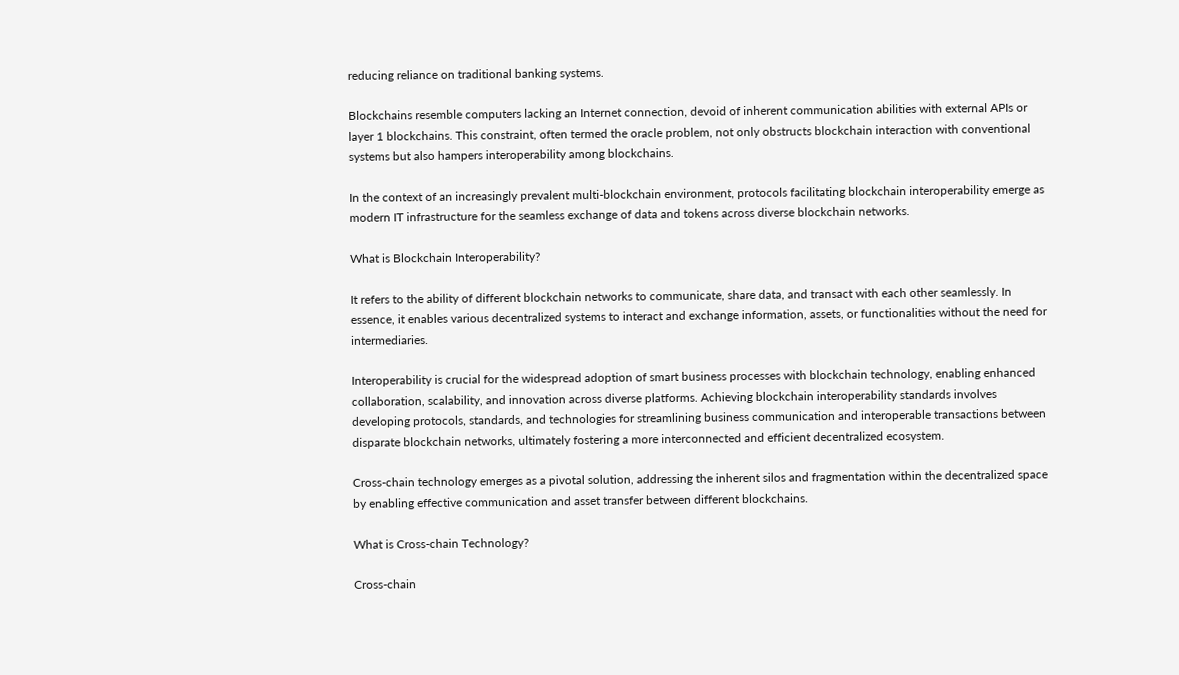reducing reliance on traditional banking systems.

Blockchains resemble computers lacking an Internet connection, devoid of inherent communication abilities with external APIs or layer 1 blockchains. This constraint, often termed the oracle problem, not only obstructs blockchain interaction with conventional systems but also hampers interoperability among blockchains.

In the context of an increasingly prevalent multi-blockchain environment, protocols facilitating blockchain interoperability emerge as modern IT infrastructure for the seamless exchange of data and tokens across diverse blockchain networks.

What is Blockchain Interoperability?

It refers to the ability of different blockchain networks to communicate, share data, and transact with each other seamlessly. In essence, it enables various decentralized systems to interact and exchange information, assets, or functionalities without the need for intermediaries.

Interoperability is crucial for the widespread adoption of smart business processes with blockchain technology, enabling enhanced collaboration, scalability, and innovation across diverse platforms. Achieving blockchain interoperability standards involves developing protocols, standards, and technologies for streamlining business communication and interoperable transactions between disparate blockchain networks, ultimately fostering a more interconnected and efficient decentralized ecosystem.

Cross-chain technology emerges as a pivotal solution, addressing the inherent silos and fragmentation within the decentralized space by enabling effective communication and asset transfer between different blockchains.

What is Cross-chain Technology?

Cross-chain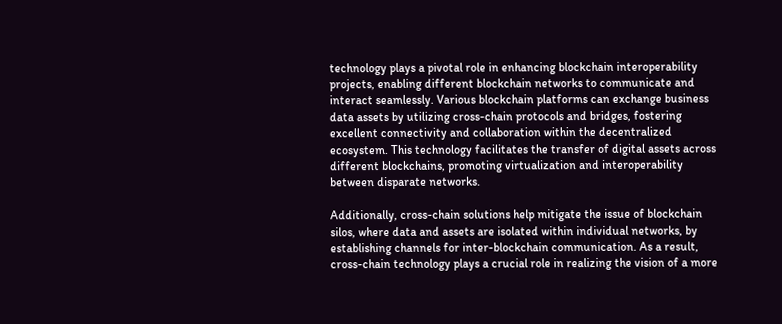technology plays a pivotal role in enhancing blockchain interoperability projects, enabling different blockchain networks to communicate and interact seamlessly. Various blockchain platforms can exchange business data assets by utilizing cross-chain protocols and bridges, fostering excellent connectivity and collaboration within the decentralized ecosystem. This technology facilitates the transfer of digital assets across different blockchains, promoting virtualization and interoperability between disparate networks.

Additionally, cross-chain solutions help mitigate the issue of blockchain silos, where data and assets are isolated within individual networks, by establishing channels for inter-blockchain communication. As a result, cross-chain technology plays a crucial role in realizing the vision of a more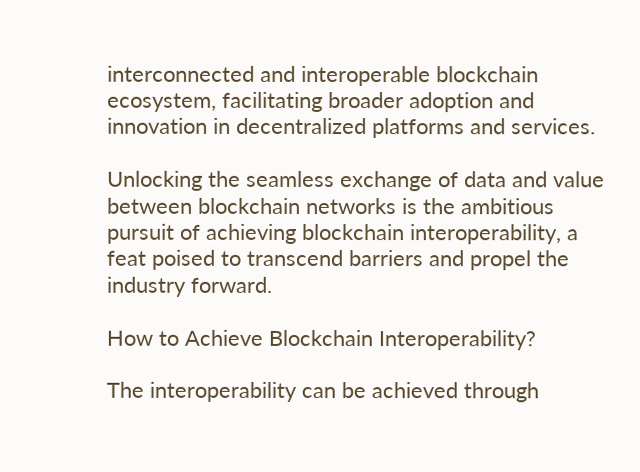interconnected and interoperable blockchain ecosystem, facilitating broader adoption and innovation in decentralized platforms and services.

Unlocking the seamless exchange of data and value between blockchain networks is the ambitious pursuit of achieving blockchain interoperability, a feat poised to transcend barriers and propel the industry forward.

How to Achieve Blockchain Interoperability?

The interoperability can be achieved through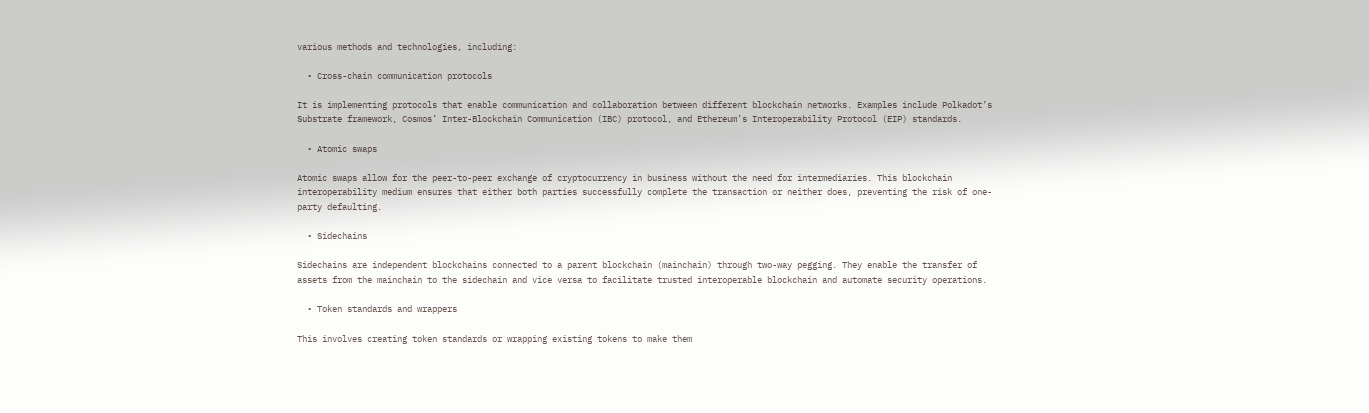various methods and technologies, including:

  • Cross-chain communication protocols

It is implementing protocols that enable communication and collaboration between different blockchain networks. Examples include Polkadot’s Substrate framework, Cosmos’ Inter-Blockchain Communication (IBC) protocol, and Ethereum’s Interoperability Protocol (EIP) standards.

  • Atomic swaps

Atomic swaps allow for the peer-to-peer exchange of cryptocurrency in business without the need for intermediaries. This blockchain interoperability medium ensures that either both parties successfully complete the transaction or neither does, preventing the risk of one-party defaulting.

  • Sidechains

Sidechains are independent blockchains connected to a parent blockchain (mainchain) through two-way pegging. They enable the transfer of assets from the mainchain to the sidechain and vice versa to facilitate trusted interoperable blockchain and automate security operations.

  • Token standards and wrappers

This involves creating token standards or wrapping existing tokens to make them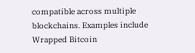compatible across multiple blockchains. Examples include Wrapped Bitcoin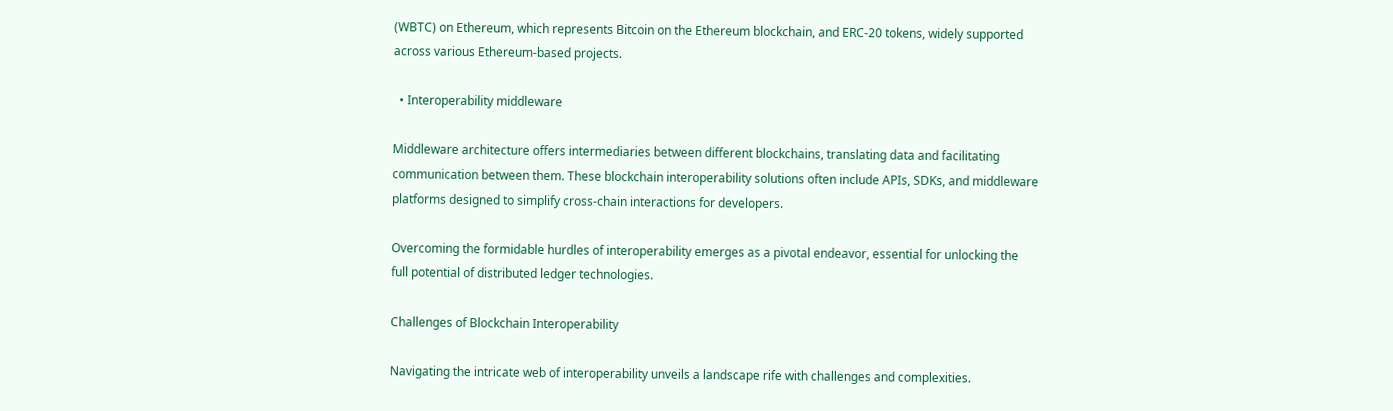(WBTC) on Ethereum, which represents Bitcoin on the Ethereum blockchain, and ERC-20 tokens, widely supported across various Ethereum-based projects.

  • Interoperability middleware

Middleware architecture offers intermediaries between different blockchains, translating data and facilitating communication between them. These blockchain interoperability solutions often include APIs, SDKs, and middleware platforms designed to simplify cross-chain interactions for developers.

Overcoming the formidable hurdles of interoperability emerges as a pivotal endeavor, essential for unlocking the full potential of distributed ledger technologies.

Challenges of Blockchain Interoperability

Navigating the intricate web of interoperability unveils a landscape rife with challenges and complexities.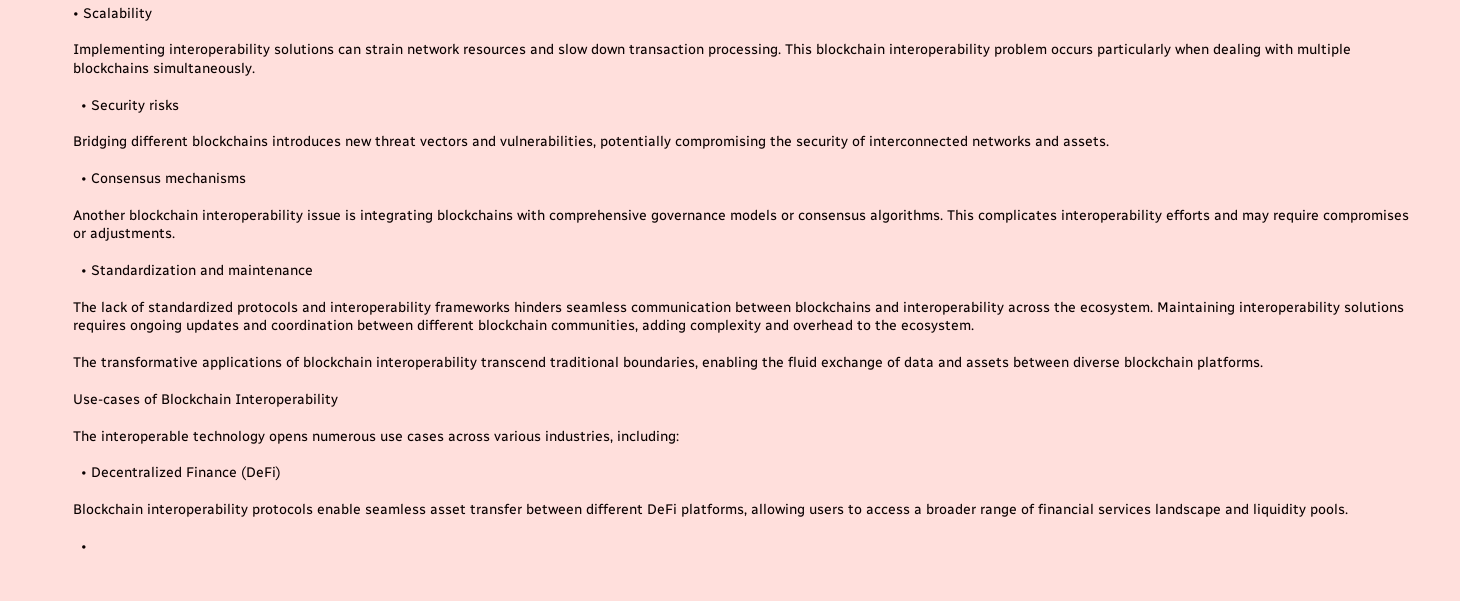• Scalability

Implementing interoperability solutions can strain network resources and slow down transaction processing. This blockchain interoperability problem occurs particularly when dealing with multiple blockchains simultaneously.

  • Security risks

Bridging different blockchains introduces new threat vectors and vulnerabilities, potentially compromising the security of interconnected networks and assets.

  • Consensus mechanisms

Another blockchain interoperability issue is integrating blockchains with comprehensive governance models or consensus algorithms. This complicates interoperability efforts and may require compromises or adjustments.

  • Standardization and maintenance

The lack of standardized protocols and interoperability frameworks hinders seamless communication between blockchains and interoperability across the ecosystem. Maintaining interoperability solutions requires ongoing updates and coordination between different blockchain communities, adding complexity and overhead to the ecosystem.

The transformative applications of blockchain interoperability transcend traditional boundaries, enabling the fluid exchange of data and assets between diverse blockchain platforms.

Use-cases of Blockchain Interoperability

The interoperable technology opens numerous use cases across various industries, including:

  • Decentralized Finance (DeFi)

Blockchain interoperability protocols enable seamless asset transfer between different DeFi platforms, allowing users to access a broader range of financial services landscape and liquidity pools.

  •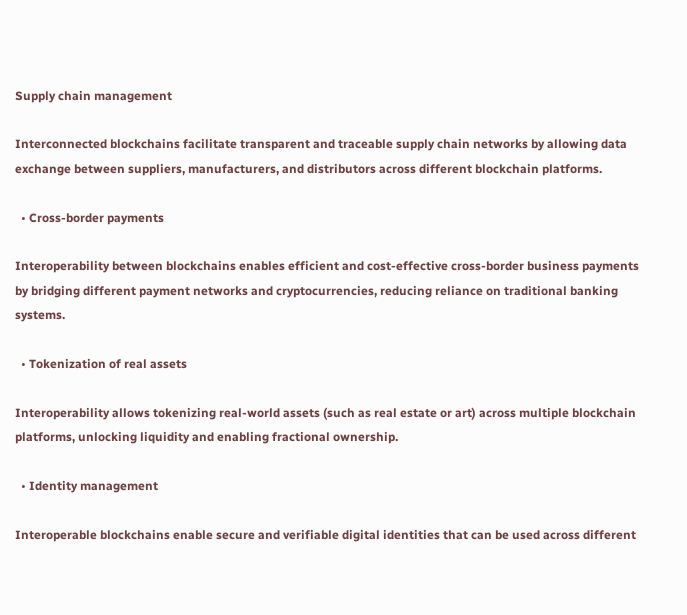Supply chain management

Interconnected blockchains facilitate transparent and traceable supply chain networks by allowing data exchange between suppliers, manufacturers, and distributors across different blockchain platforms.

  • Cross-border payments

Interoperability between blockchains enables efficient and cost-effective cross-border business payments by bridging different payment networks and cryptocurrencies, reducing reliance on traditional banking systems.

  • Tokenization of real assets

Interoperability allows tokenizing real-world assets (such as real estate or art) across multiple blockchain platforms, unlocking liquidity and enabling fractional ownership.

  • Identity management

Interoperable blockchains enable secure and verifiable digital identities that can be used across different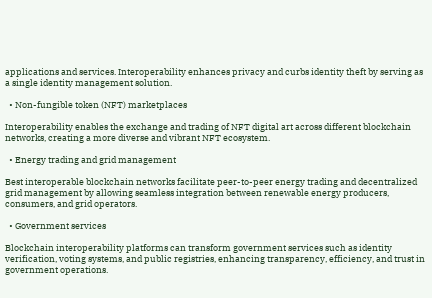applications and services. Interoperability enhances privacy and curbs identity theft by serving as a single identity management solution.

  • Non-fungible token (NFT) marketplaces

Interoperability enables the exchange and trading of NFT digital art across different blockchain networks, creating a more diverse and vibrant NFT ecosystem.

  • Energy trading and grid management

Best interoperable blockchain networks facilitate peer-to-peer energy trading and decentralized grid management by allowing seamless integration between renewable energy producers, consumers, and grid operators.

  • Government services

Blockchain interoperability platforms can transform government services such as identity verification, voting systems, and public registries, enhancing transparency, efficiency, and trust in government operations.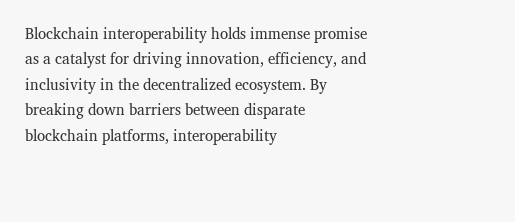Blockchain interoperability holds immense promise as a catalyst for driving innovation, efficiency, and inclusivity in the decentralized ecosystem. By breaking down barriers between disparate blockchain platforms, interoperability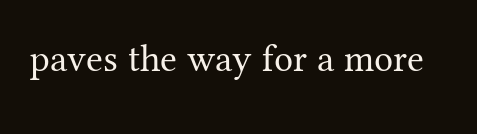paves the way for a more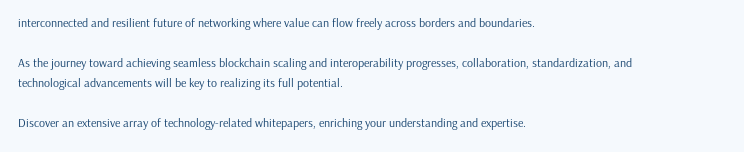interconnected and resilient future of networking where value can flow freely across borders and boundaries.

As the journey toward achieving seamless blockchain scaling and interoperability progresses, collaboration, standardization, and technological advancements will be key to realizing its full potential.

Discover an extensive array of technology-related whitepapers, enriching your understanding and expertise.